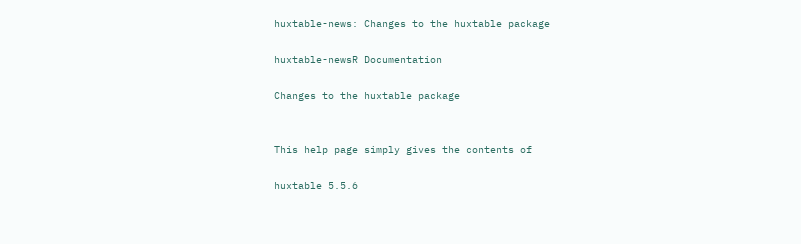huxtable-news: Changes to the huxtable package

huxtable-newsR Documentation

Changes to the huxtable package


This help page simply gives the contents of

huxtable 5.5.6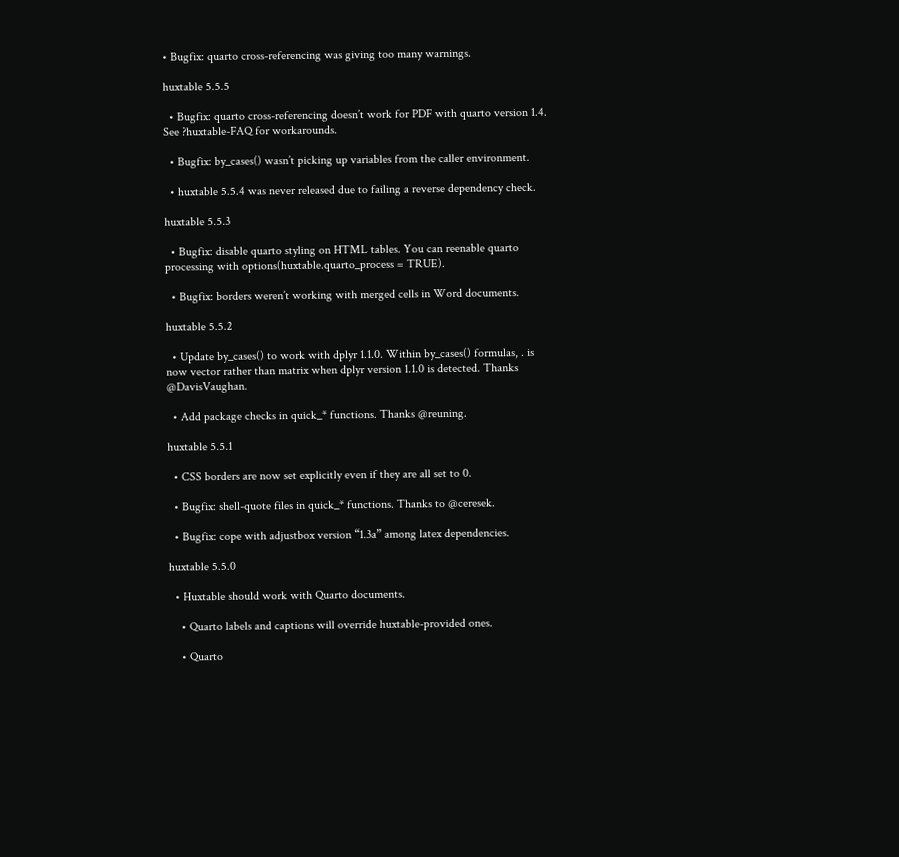• Bugfix: quarto cross-referencing was giving too many warnings.

huxtable 5.5.5

  • Bugfix: quarto cross-referencing doesn’t work for PDF with quarto version 1.4. See ?huxtable-FAQ for workarounds.

  • Bugfix: by_cases() wasn’t picking up variables from the caller environment.

  • huxtable 5.5.4 was never released due to failing a reverse dependency check.

huxtable 5.5.3

  • Bugfix: disable quarto styling on HTML tables. You can reenable quarto processing with options(huxtable.quarto_process = TRUE).

  • Bugfix: borders weren’t working with merged cells in Word documents.

huxtable 5.5.2

  • Update by_cases() to work with dplyr 1.1.0. Within by_cases() formulas, . is now vector rather than matrix when dplyr version 1.1.0 is detected. Thanks @DavisVaughan.

  • Add package checks in quick_* functions. Thanks @reuning.

huxtable 5.5.1

  • CSS borders are now set explicitly even if they are all set to 0.

  • Bugfix: shell-quote files in quick_* functions. Thanks to @ceresek.

  • Bugfix: cope with adjustbox version “1.3a” among latex dependencies.

huxtable 5.5.0

  • Huxtable should work with Quarto documents.

    • Quarto labels and captions will override huxtable-provided ones.

    • Quarto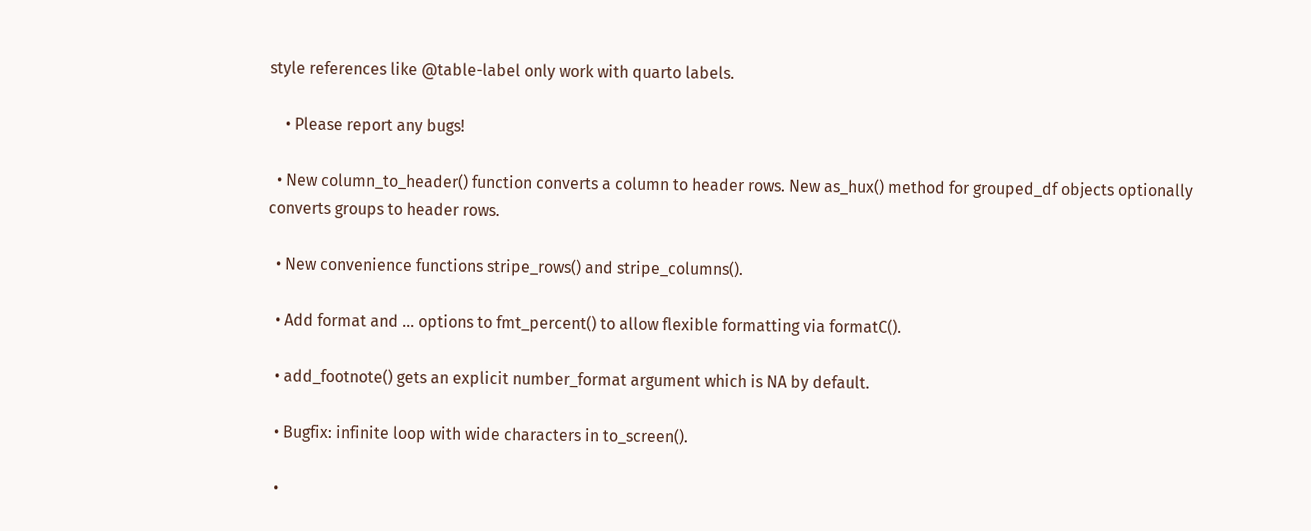style references like @table-label only work with quarto labels.

    • Please report any bugs!

  • New column_to_header() function converts a column to header rows. New as_hux() method for grouped_df objects optionally converts groups to header rows.

  • New convenience functions stripe_rows() and stripe_columns().

  • Add format and ... options to fmt_percent() to allow flexible formatting via formatC().

  • add_footnote() gets an explicit number_format argument which is NA by default.

  • Bugfix: infinite loop with wide characters in to_screen().

  •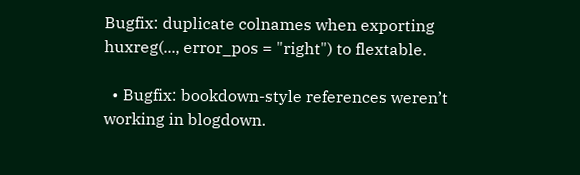Bugfix: duplicate colnames when exporting huxreg(..., error_pos = "right") to flextable.

  • Bugfix: bookdown-style references weren’t working in blogdown.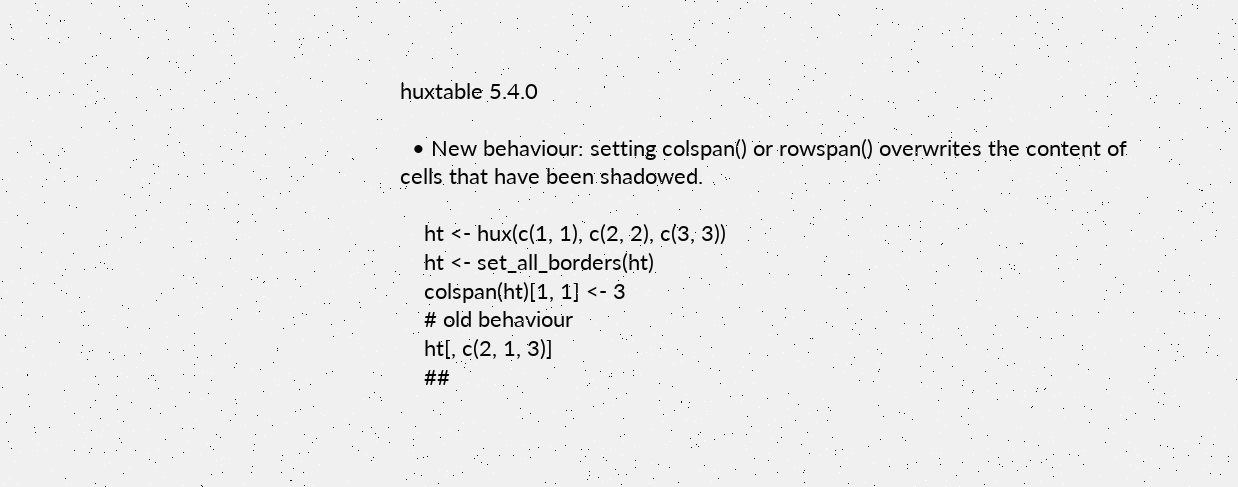huxtable 5.4.0

  • New behaviour: setting colspan() or rowspan() overwrites the content of cells that have been shadowed.

    ht <- hux(c(1, 1), c(2, 2), c(3, 3))
    ht <- set_all_borders(ht)
    colspan(ht)[1, 1] <- 3
    # old behaviour
    ht[, c(2, 1, 3)]
    ##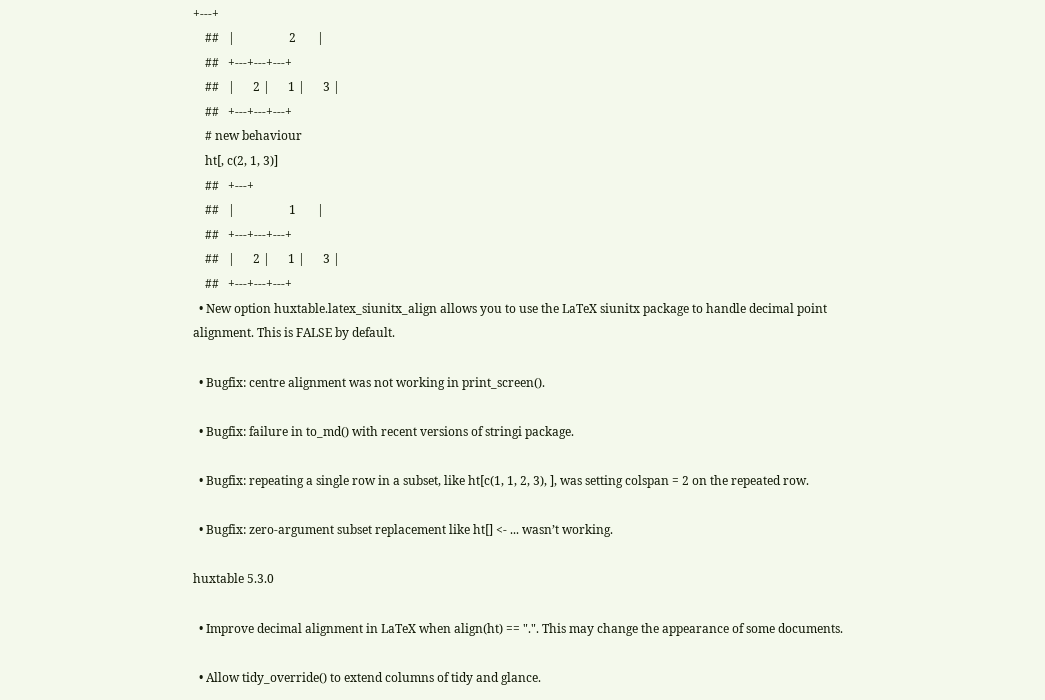+---+
    ##   |                  2       |
    ##   +---+---+---+
    ##   |      2 |      1 |      3 |
    ##   +---+---+---+
    # new behaviour
    ht[, c(2, 1, 3)]
    ##   +---+
    ##   |                  1       |
    ##   +---+---+---+
    ##   |      2 |      1 |      3 |
    ##   +---+---+---+
  • New option huxtable.latex_siunitx_align allows you to use the LaTeX siunitx package to handle decimal point alignment. This is FALSE by default.

  • Bugfix: centre alignment was not working in print_screen().

  • Bugfix: failure in to_md() with recent versions of stringi package.

  • Bugfix: repeating a single row in a subset, like ht[c(1, 1, 2, 3), ], was setting colspan = 2 on the repeated row.

  • Bugfix: zero-argument subset replacement like ht[] <- ... wasn’t working.

huxtable 5.3.0

  • Improve decimal alignment in LaTeX when align(ht) == ".". This may change the appearance of some documents.

  • Allow tidy_override() to extend columns of tidy and glance.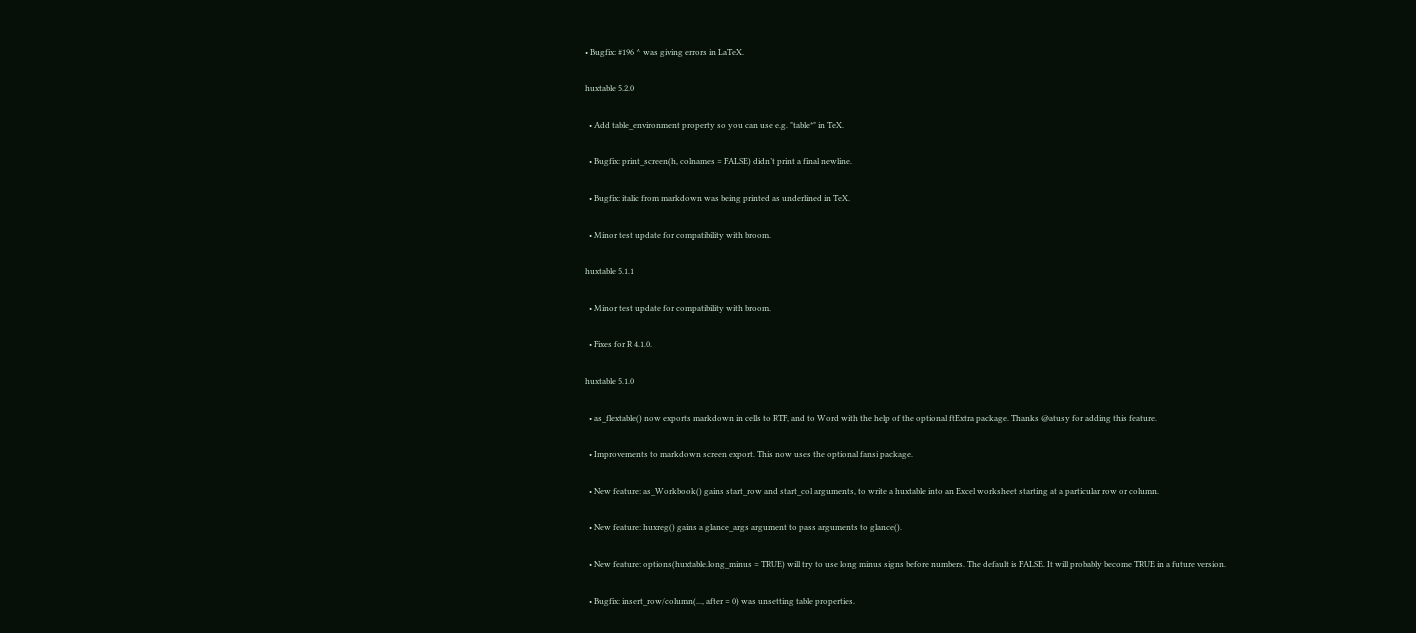• Bugfix: #196 ^ was giving errors in LaTeX.

huxtable 5.2.0

  • Add table_environment property so you can use e.g. "table*" in TeX.

  • Bugfix: print_screen(h, colnames = FALSE) didn’t print a final newline.

  • Bugfix: italic from markdown was being printed as underlined in TeX.

  • Minor test update for compatibility with broom.

huxtable 5.1.1

  • Minor test update for compatibility with broom.

  • Fixes for R 4.1.0.

huxtable 5.1.0

  • as_flextable() now exports markdown in cells to RTF, and to Word with the help of the optional ftExtra package. Thanks @atusy for adding this feature.

  • Improvements to markdown screen export. This now uses the optional fansi package.

  • New feature: as_Workbook() gains start_row and start_col arguments, to write a huxtable into an Excel worksheet starting at a particular row or column.

  • New feature: huxreg() gains a glance_args argument to pass arguments to glance().

  • New feature: options(huxtable.long_minus = TRUE) will try to use long minus signs before numbers. The default is FALSE. It will probably become TRUE in a future version.

  • Bugfix: insert_row/column(..., after = 0) was unsetting table properties.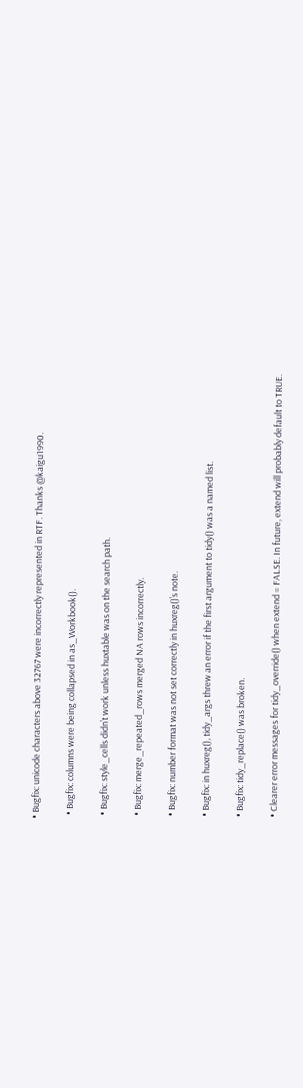• Bugfix: unicode characters above 32767 were incorrectly represented in RTF. Thanks @kaigu1990.

  • Bugfix: columns were being collapsed in as_Workbook().

  • Bugfix: style_cells didn’t work unless huxtable was on the search path.

  • Bugfix: merge_repeated_rows merged NA rows incorrectly.

  • Bugfix: number format was not set correctly in huxreg()’s note.

  • Bugfix: in huxreg(), tidy_args threw an error if the first argument to tidy() was a named list.

  • Bugfix: tidy_replace() was broken.

  • Clearer error messages for tidy_override() when extend = FALSE. In future, extend will probably default to TRUE.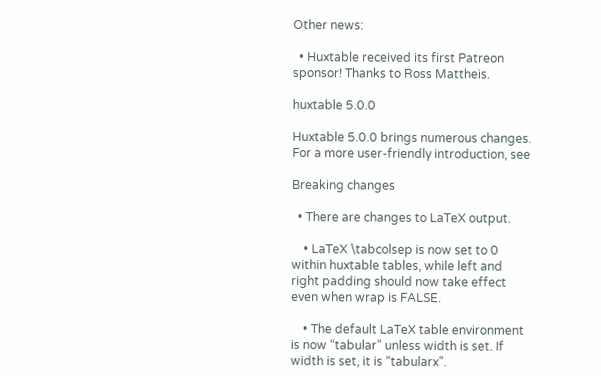Other news:

  • Huxtable received its first Patreon sponsor! Thanks to Ross Mattheis.

huxtable 5.0.0

Huxtable 5.0.0 brings numerous changes. For a more user-friendly introduction, see

Breaking changes

  • There are changes to LaTeX output.

    • LaTeX \tabcolsep is now set to 0 within huxtable tables, while left and right padding should now take effect even when wrap is FALSE.

    • The default LaTeX table environment is now “tabular” unless width is set. If width is set, it is “tabularx”.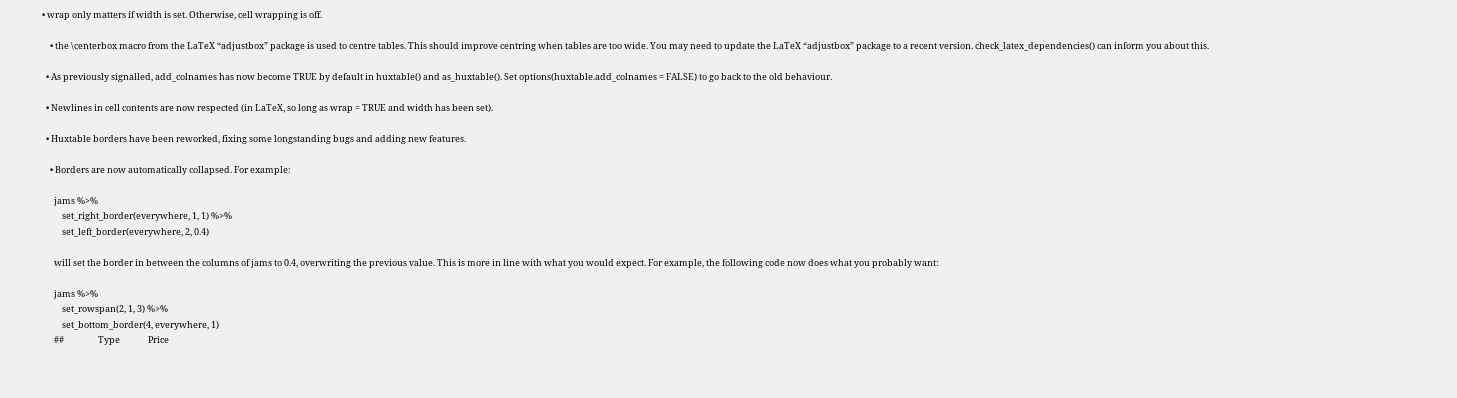• wrap only matters if width is set. Otherwise, cell wrapping is off.

    • the \centerbox macro from the LaTeX “adjustbox” package is used to centre tables. This should improve centring when tables are too wide. You may need to update the LaTeX “adjustbox” package to a recent version. check_latex_dependencies() can inform you about this.

  • As previously signalled, add_colnames has now become TRUE by default in huxtable() and as_huxtable(). Set options(huxtable.add_colnames = FALSE) to go back to the old behaviour.

  • Newlines in cell contents are now respected (in LaTeX, so long as wrap = TRUE and width has been set).

  • Huxtable borders have been reworked, fixing some longstanding bugs and adding new features.

    • Borders are now automatically collapsed. For example:

      jams %>%
          set_right_border(everywhere, 1, 1) %>%
          set_left_border(everywhere, 2, 0.4)

      will set the border in between the columns of jams to 0.4, overwriting the previous value. This is more in line with what you would expect. For example, the following code now does what you probably want:

      jams %>%
          set_rowspan(2, 1, 3) %>%
          set_bottom_border(4, everywhere, 1)
      ##                 Type              Price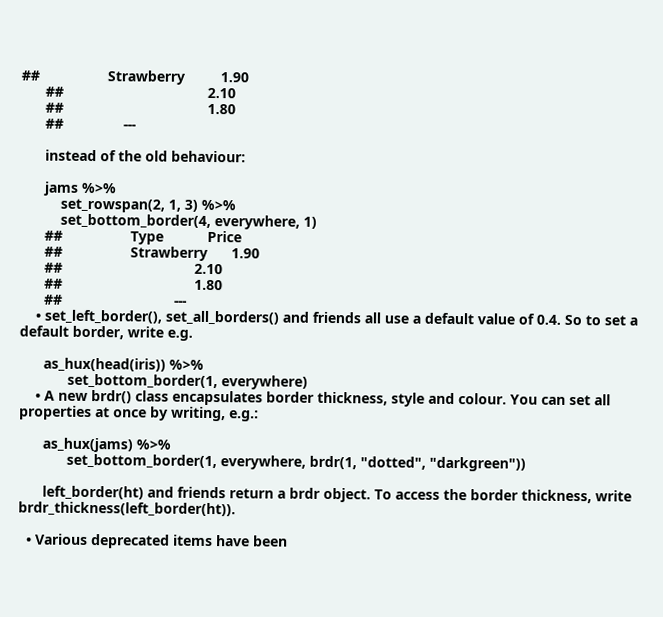##                 Strawberry         1.90
      ##                                    2.10
      ##                                    1.80
      ##               ---

      instead of the old behaviour:

      jams %>%
          set_rowspan(2, 1, 3) %>%
          set_bottom_border(4, everywhere, 1)
      ##                 Type           Price
      ##                 Strawberry      1.90
      ##                                 2.10
      ##                                 1.80
      ##                            ---
    • set_left_border(), set_all_borders() and friends all use a default value of 0.4. So to set a default border, write e.g.

      as_hux(head(iris)) %>%
            set_bottom_border(1, everywhere)
    • A new brdr() class encapsulates border thickness, style and colour. You can set all properties at once by writing, e.g.:

      as_hux(jams) %>%
            set_bottom_border(1, everywhere, brdr(1, "dotted", "darkgreen"))

      left_border(ht) and friends return a brdr object. To access the border thickness, write brdr_thickness(left_border(ht)).

  • Various deprecated items have been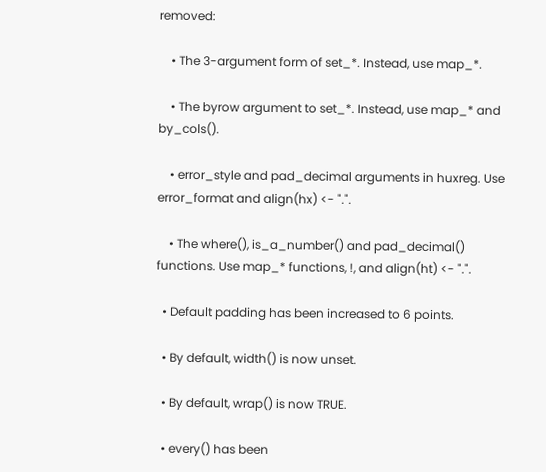removed:

    • The 3-argument form of set_*. Instead, use map_*.

    • The byrow argument to set_*. Instead, use map_* and by_cols().

    • error_style and pad_decimal arguments in huxreg. Use error_format and align(hx) <- ".".

    • The where(), is_a_number() and pad_decimal() functions. Use map_* functions, !, and align(ht) <- ".".

  • Default padding has been increased to 6 points.

  • By default, width() is now unset.

  • By default, wrap() is now TRUE.

  • every() has been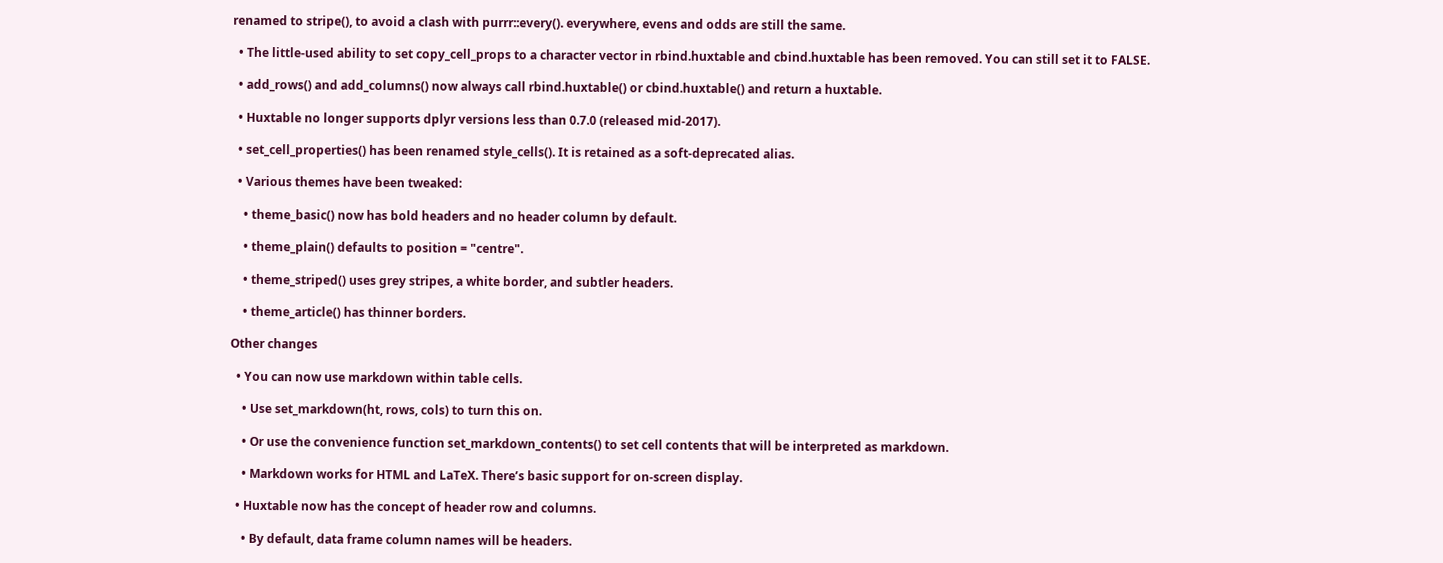renamed to stripe(), to avoid a clash with purrr::every(). everywhere, evens and odds are still the same.

  • The little-used ability to set copy_cell_props to a character vector in rbind.huxtable and cbind.huxtable has been removed. You can still set it to FALSE.

  • add_rows() and add_columns() now always call rbind.huxtable() or cbind.huxtable() and return a huxtable.

  • Huxtable no longer supports dplyr versions less than 0.7.0 (released mid-2017).

  • set_cell_properties() has been renamed style_cells(). It is retained as a soft-deprecated alias.

  • Various themes have been tweaked:

    • theme_basic() now has bold headers and no header column by default.

    • theme_plain() defaults to position = "centre".

    • theme_striped() uses grey stripes, a white border, and subtler headers.

    • theme_article() has thinner borders.

Other changes

  • You can now use markdown within table cells.

    • Use set_markdown(ht, rows, cols) to turn this on.

    • Or use the convenience function set_markdown_contents() to set cell contents that will be interpreted as markdown.

    • Markdown works for HTML and LaTeX. There’s basic support for on-screen display.

  • Huxtable now has the concept of header row and columns.

    • By default, data frame column names will be headers.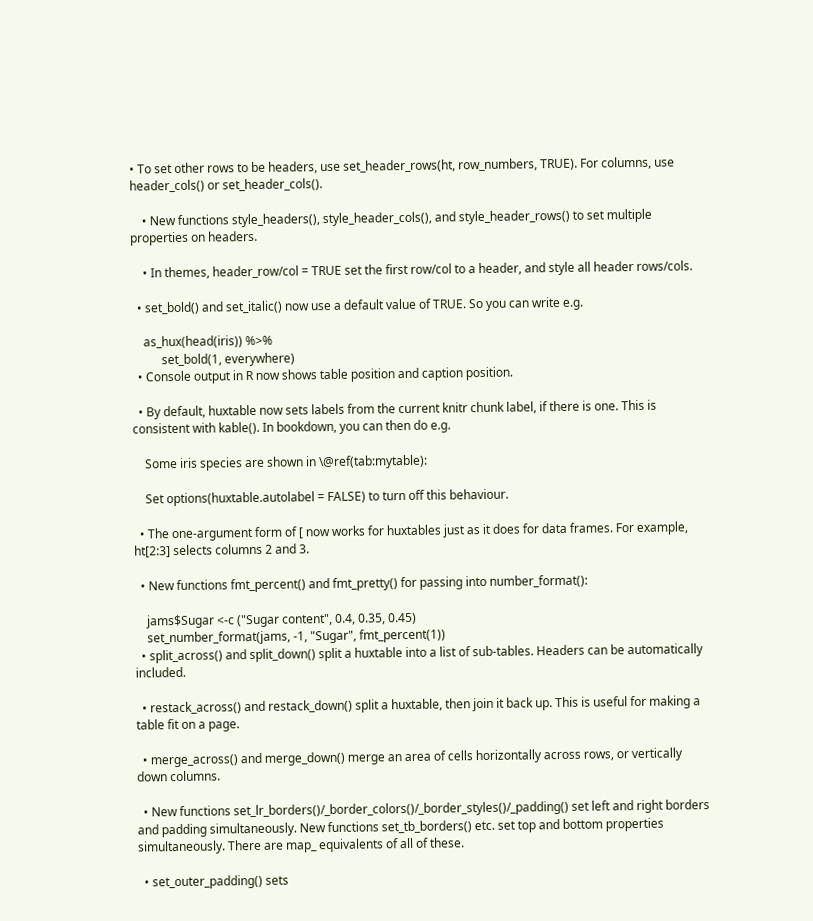• To set other rows to be headers, use set_header_rows(ht, row_numbers, TRUE). For columns, use header_cols() or set_header_cols().

    • New functions style_headers(), style_header_cols(), and style_header_rows() to set multiple properties on headers.

    • In themes, header_row/col = TRUE set the first row/col to a header, and style all header rows/cols.

  • set_bold() and set_italic() now use a default value of TRUE. So you can write e.g.

    as_hux(head(iris)) %>%
          set_bold(1, everywhere)
  • Console output in R now shows table position and caption position.

  • By default, huxtable now sets labels from the current knitr chunk label, if there is one. This is consistent with kable(). In bookdown, you can then do e.g.

    Some iris species are shown in \@ref(tab:mytable):

    Set options(huxtable.autolabel = FALSE) to turn off this behaviour.

  • The one-argument form of [ now works for huxtables just as it does for data frames. For example, ht[2:3] selects columns 2 and 3.

  • New functions fmt_percent() and fmt_pretty() for passing into number_format():

    jams$Sugar <-c ("Sugar content", 0.4, 0.35, 0.45)
    set_number_format(jams, -1, "Sugar", fmt_percent(1))
  • split_across() and split_down() split a huxtable into a list of sub-tables. Headers can be automatically included.

  • restack_across() and restack_down() split a huxtable, then join it back up. This is useful for making a table fit on a page.

  • merge_across() and merge_down() merge an area of cells horizontally across rows, or vertically down columns.

  • New functions set_lr_borders()/_border_colors()/_border_styles()/_padding() set left and right borders and padding simultaneously. New functions set_tb_borders() etc. set top and bottom properties simultaneously. There are map_ equivalents of all of these.

  • set_outer_padding() sets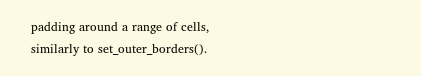padding around a range of cells, similarly to set_outer_borders().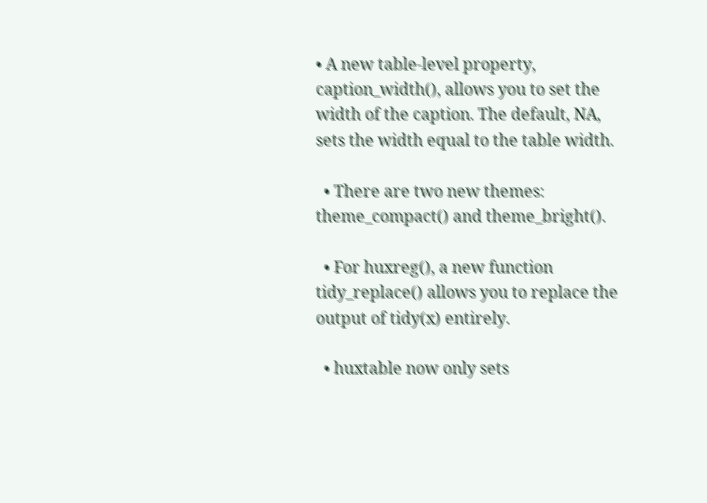• A new table-level property, caption_width(), allows you to set the width of the caption. The default, NA, sets the width equal to the table width.

  • There are two new themes: theme_compact() and theme_bright().

  • For huxreg(), a new function tidy_replace() allows you to replace the output of tidy(x) entirely.

  • huxtable now only sets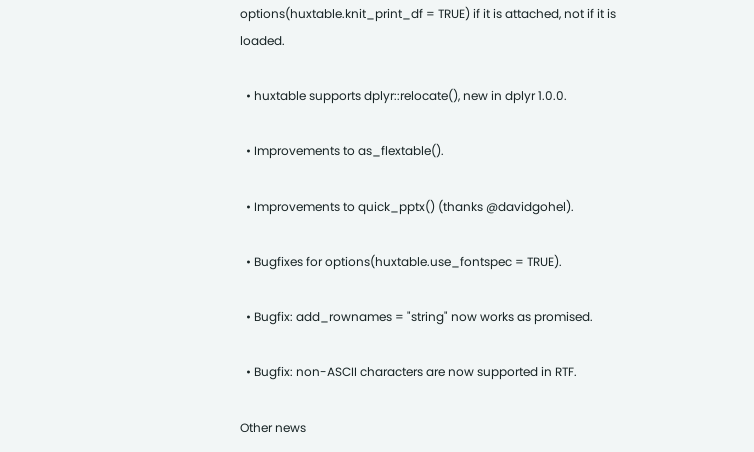options(huxtable.knit_print_df = TRUE) if it is attached, not if it is loaded.

  • huxtable supports dplyr::relocate(), new in dplyr 1.0.0.

  • Improvements to as_flextable().

  • Improvements to quick_pptx() (thanks @davidgohel).

  • Bugfixes for options(huxtable.use_fontspec = TRUE).

  • Bugfix: add_rownames = "string" now works as promised.

  • Bugfix: non-ASCII characters are now supported in RTF.

Other news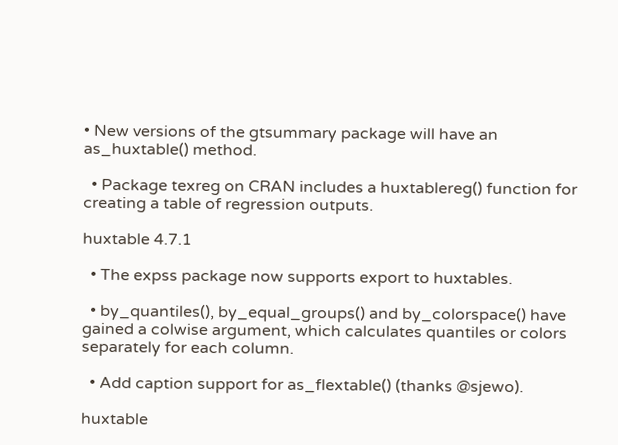• New versions of the gtsummary package will have an as_huxtable() method.

  • Package texreg on CRAN includes a huxtablereg() function for creating a table of regression outputs.

huxtable 4.7.1

  • The expss package now supports export to huxtables.

  • by_quantiles(), by_equal_groups() and by_colorspace() have gained a colwise argument, which calculates quantiles or colors separately for each column.

  • Add caption support for as_flextable() (thanks @sjewo).

huxtable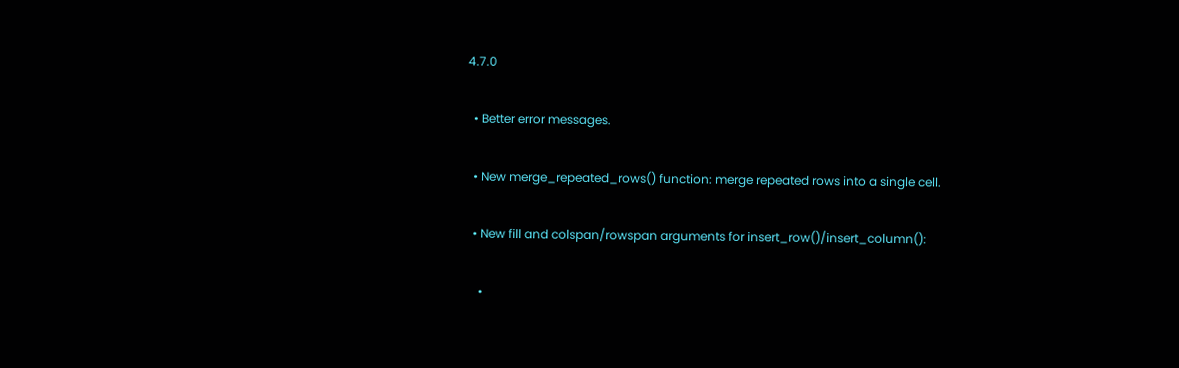4.7.0

  • Better error messages.

  • New merge_repeated_rows() function: merge repeated rows into a single cell.

  • New fill and colspan/rowspan arguments for insert_row()/insert_column():

    •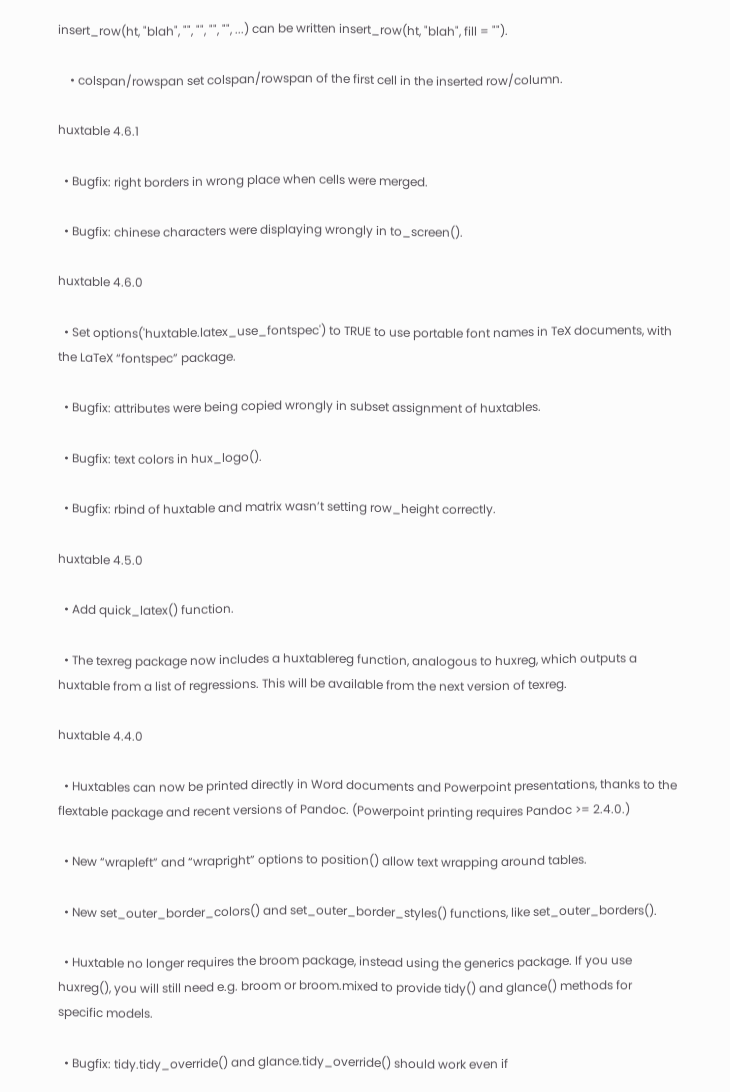insert_row(ht, "blah", "", "", "", "", ...) can be written insert_row(ht, "blah", fill = "").

    • colspan/rowspan set colspan/rowspan of the first cell in the inserted row/column.

huxtable 4.6.1

  • Bugfix: right borders in wrong place when cells were merged.

  • Bugfix: chinese characters were displaying wrongly in to_screen().

huxtable 4.6.0

  • Set options('huxtable.latex_use_fontspec') to TRUE to use portable font names in TeX documents, with the LaTeX “fontspec” package.

  • Bugfix: attributes were being copied wrongly in subset assignment of huxtables.

  • Bugfix: text colors in hux_logo().

  • Bugfix: rbind of huxtable and matrix wasn’t setting row_height correctly.

huxtable 4.5.0

  • Add quick_latex() function.

  • The texreg package now includes a huxtablereg function, analogous to huxreg, which outputs a huxtable from a list of regressions. This will be available from the next version of texreg.

huxtable 4.4.0

  • Huxtables can now be printed directly in Word documents and Powerpoint presentations, thanks to the flextable package and recent versions of Pandoc. (Powerpoint printing requires Pandoc >= 2.4.0.)

  • New “wrapleft” and “wrapright” options to position() allow text wrapping around tables.

  • New set_outer_border_colors() and set_outer_border_styles() functions, like set_outer_borders().

  • Huxtable no longer requires the broom package, instead using the generics package. If you use huxreg(), you will still need e.g. broom or broom.mixed to provide tidy() and glance() methods for specific models.

  • Bugfix: tidy.tidy_override() and glance.tidy_override() should work even if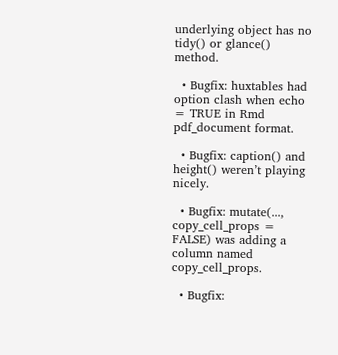underlying object has no tidy() or glance() method.

  • Bugfix: huxtables had option clash when echo = TRUE in Rmd pdf_document format.

  • Bugfix: caption() and height() weren’t playing nicely.

  • Bugfix: mutate(..., copy_cell_props = FALSE) was adding a column named copy_cell_props.

  • Bugfix: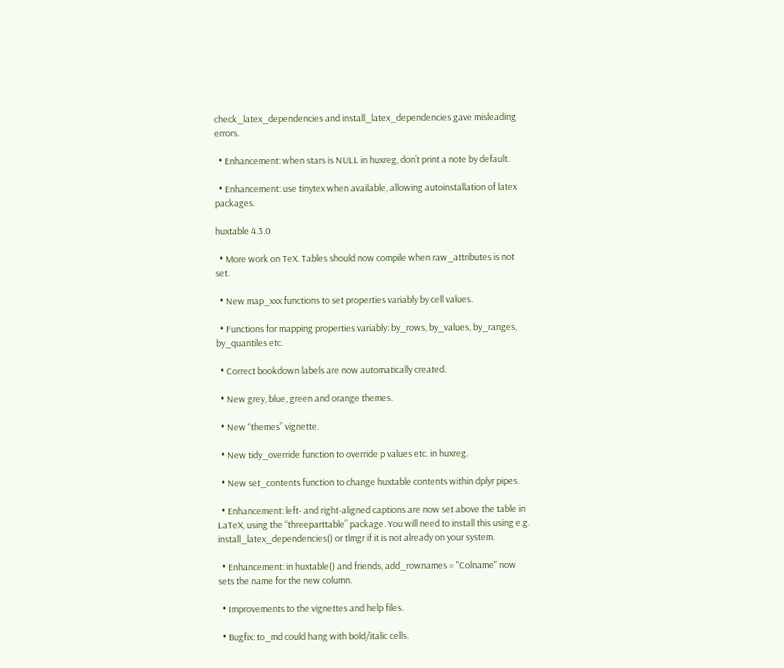check_latex_dependencies and install_latex_dependencies gave misleading errors.

  • Enhancement: when stars is NULL in huxreg, don’t print a note by default.

  • Enhancement: use tinytex when available, allowing autoinstallation of latex packages.

huxtable 4.3.0

  • More work on TeX. Tables should now compile when raw_attributes is not set.

  • New map_xxx functions to set properties variably by cell values.

  • Functions for mapping properties variably: by_rows, by_values, by_ranges, by_quantiles etc.

  • Correct bookdown labels are now automatically created.

  • New grey, blue, green and orange themes.

  • New “themes” vignette.

  • New tidy_override function to override p values etc. in huxreg.

  • New set_contents function to change huxtable contents within dplyr pipes.

  • Enhancement: left- and right-aligned captions are now set above the table in LaTeX, using the “threeparttable” package. You will need to install this using e.g. install_latex_dependencies() or tlmgr if it is not already on your system.

  • Enhancement: in huxtable() and friends, add_rownames = "Colname" now sets the name for the new column.

  • Improvements to the vignettes and help files.

  • Bugfix: to_md could hang with bold/italic cells.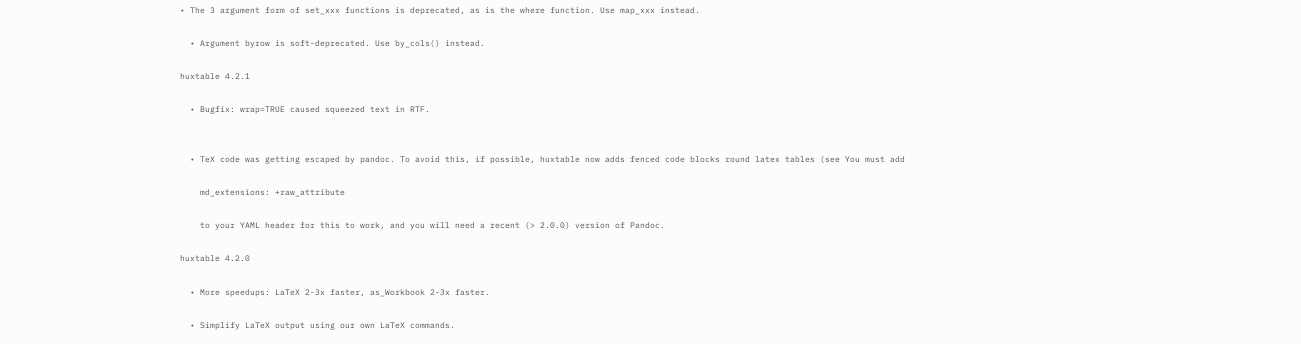• The 3 argument form of set_xxx functions is deprecated, as is the where function. Use map_xxx instead.

  • Argument byrow is soft-deprecated. Use by_cols() instead.

huxtable 4.2.1

  • Bugfix: wrap=TRUE caused squeezed text in RTF.


  • TeX code was getting escaped by pandoc. To avoid this, if possible, huxtable now adds fenced code blocks round latex tables (see You must add

    md_extensions: +raw_attribute

    to your YAML header for this to work, and you will need a recent (> 2.0.0) version of Pandoc.

huxtable 4.2.0

  • More speedups: LaTeX 2-3x faster, as_Workbook 2-3x faster.

  • Simplify LaTeX output using our own LaTeX commands.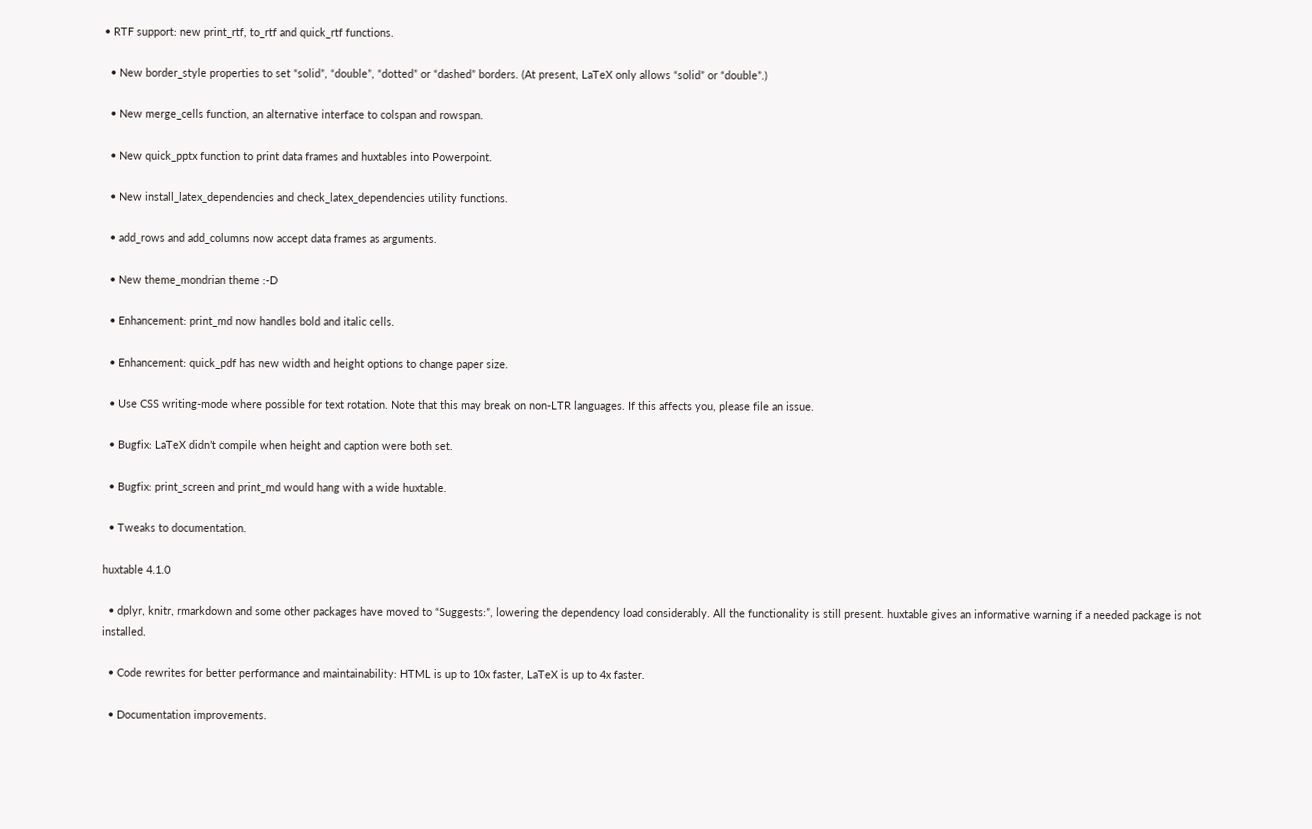• RTF support: new print_rtf, to_rtf and quick_rtf functions.

  • New border_style properties to set “solid”, “double”, “dotted” or “dashed” borders. (At present, LaTeX only allows “solid” or “double”.)

  • New merge_cells function, an alternative interface to colspan and rowspan.

  • New quick_pptx function to print data frames and huxtables into Powerpoint.

  • New install_latex_dependencies and check_latex_dependencies utility functions.

  • add_rows and add_columns now accept data frames as arguments.

  • New theme_mondrian theme :-D

  • Enhancement: print_md now handles bold and italic cells.

  • Enhancement: quick_pdf has new width and height options to change paper size.

  • Use CSS writing-mode where possible for text rotation. Note that this may break on non-LTR languages. If this affects you, please file an issue.

  • Bugfix: LaTeX didn’t compile when height and caption were both set.

  • Bugfix: print_screen and print_md would hang with a wide huxtable.

  • Tweaks to documentation.

huxtable 4.1.0

  • dplyr, knitr, rmarkdown and some other packages have moved to “Suggests:”, lowering the dependency load considerably. All the functionality is still present. huxtable gives an informative warning if a needed package is not installed.

  • Code rewrites for better performance and maintainability: HTML is up to 10x faster, LaTeX is up to 4x faster.

  • Documentation improvements.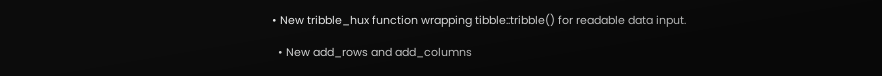• New tribble_hux function wrapping tibble::tribble() for readable data input.

  • New add_rows and add_columns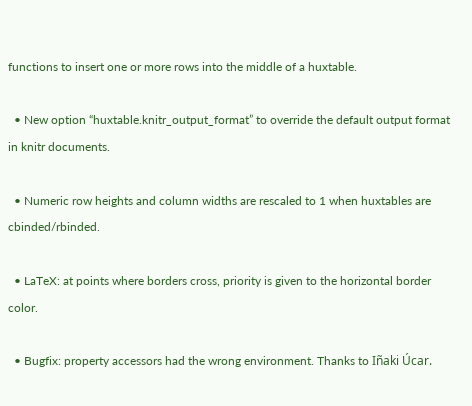functions to insert one or more rows into the middle of a huxtable.

  • New option “huxtable.knitr_output_format” to override the default output format in knitr documents.

  • Numeric row heights and column widths are rescaled to 1 when huxtables are cbinded/rbinded.

  • LaTeX: at points where borders cross, priority is given to the horizontal border color.

  • Bugfix: property accessors had the wrong environment. Thanks to Iñaki Úcar.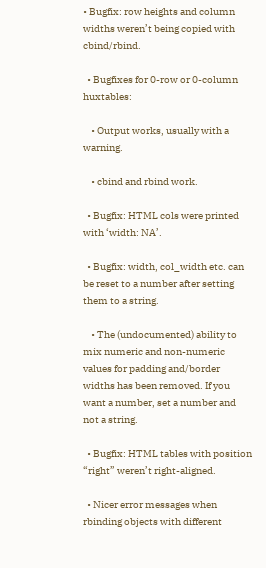• Bugfix: row heights and column widths weren’t being copied with cbind/rbind.

  • Bugfixes for 0-row or 0-column huxtables:

    • Output works, usually with a warning.

    • cbind and rbind work.

  • Bugfix: HTML cols were printed with ‘width: NA’.

  • Bugfix: width, col_width etc. can be reset to a number after setting them to a string.

    • The (undocumented) ability to mix numeric and non-numeric values for padding and/border widths has been removed. If you want a number, set a number and not a string.

  • Bugfix: HTML tables with position “right” weren’t right-aligned.

  • Nicer error messages when rbinding objects with different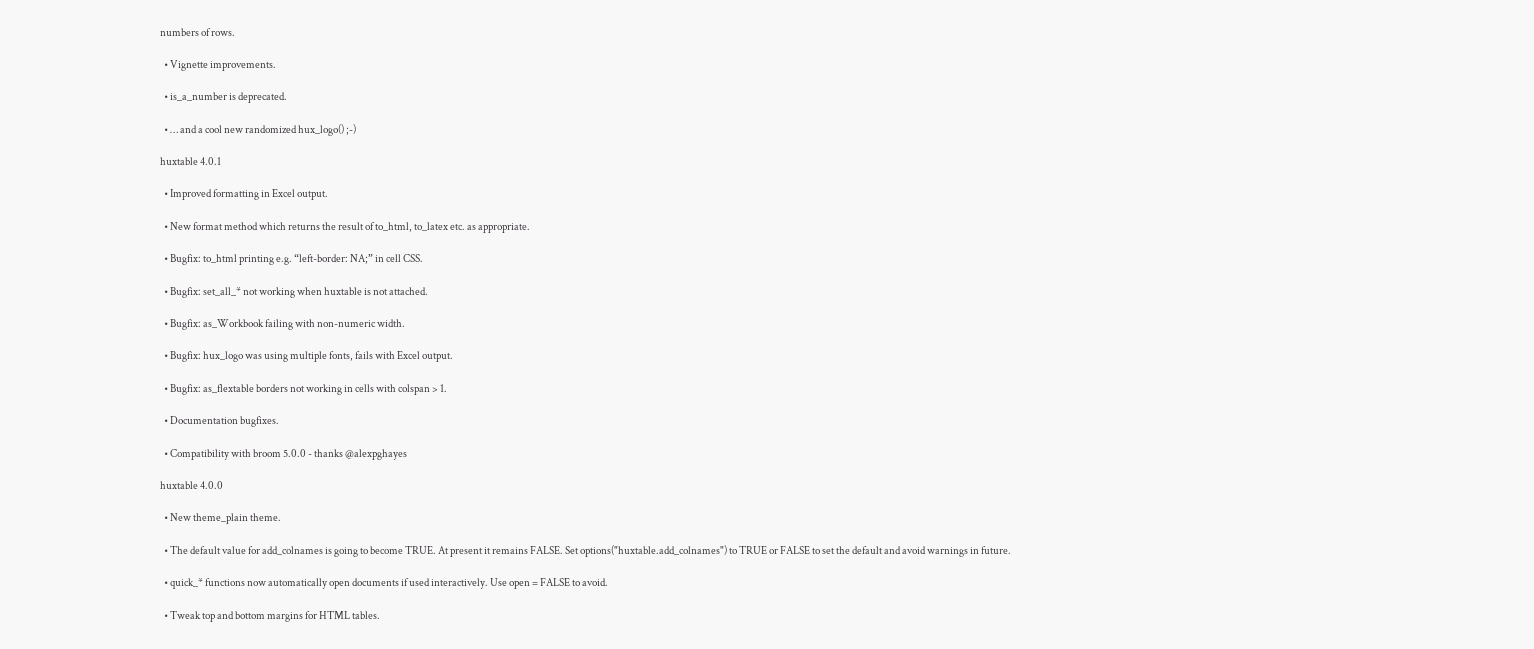numbers of rows.

  • Vignette improvements.

  • is_a_number is deprecated.

  • … and a cool new randomized hux_logo() ;-)

huxtable 4.0.1

  • Improved formatting in Excel output.

  • New format method which returns the result of to_html, to_latex etc. as appropriate.

  • Bugfix: to_html printing e.g. “left-border: NA;” in cell CSS.

  • Bugfix: set_all_* not working when huxtable is not attached.

  • Bugfix: as_Workbook failing with non-numeric width.

  • Bugfix: hux_logo was using multiple fonts, fails with Excel output.

  • Bugfix: as_flextable borders not working in cells with colspan > 1.

  • Documentation bugfixes.

  • Compatibility with broom 5.0.0 - thanks @alexpghayes

huxtable 4.0.0

  • New theme_plain theme.

  • The default value for add_colnames is going to become TRUE. At present it remains FALSE. Set options("huxtable.add_colnames") to TRUE or FALSE to set the default and avoid warnings in future.

  • quick_* functions now automatically open documents if used interactively. Use open = FALSE to avoid.

  • Tweak top and bottom margins for HTML tables.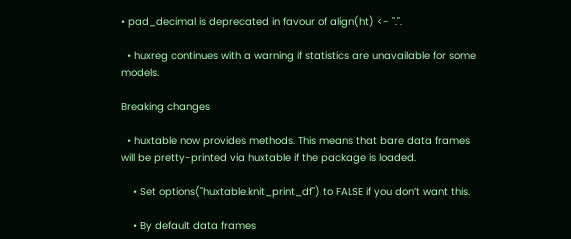• pad_decimal is deprecated in favour of align(ht) <- ".".

  • huxreg continues with a warning if statistics are unavailable for some models.

Breaking changes

  • huxtable now provides methods. This means that bare data frames will be pretty-printed via huxtable if the package is loaded.

    • Set options("huxtable.knit_print_df") to FALSE if you don’t want this.

    • By default data frames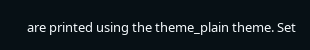are printed using the theme_plain theme. Set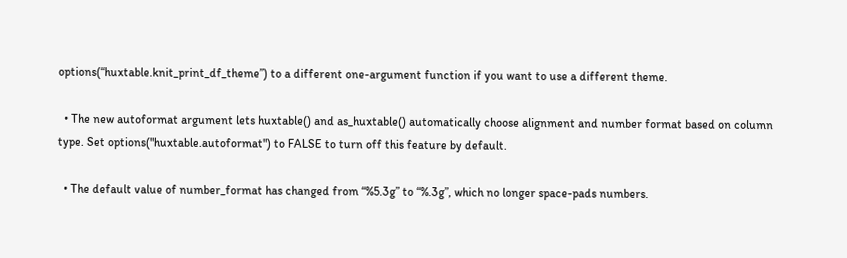options(“huxtable.knit_print_df_theme”) to a different one-argument function if you want to use a different theme.

  • The new autoformat argument lets huxtable() and as_huxtable() automatically choose alignment and number format based on column type. Set options("huxtable.autoformat") to FALSE to turn off this feature by default.

  • The default value of number_format has changed from “%5.3g” to “%.3g”, which no longer space-pads numbers.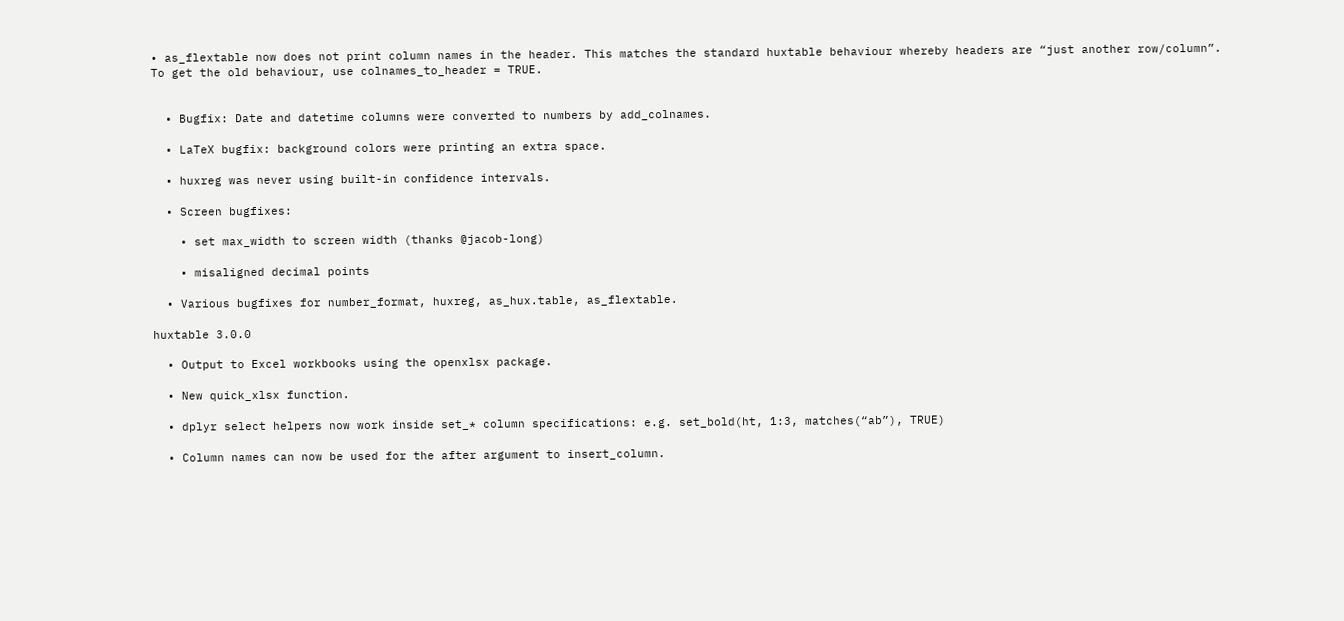• as_flextable now does not print column names in the header. This matches the standard huxtable behaviour whereby headers are “just another row/column”. To get the old behaviour, use colnames_to_header = TRUE.


  • Bugfix: Date and datetime columns were converted to numbers by add_colnames.

  • LaTeX bugfix: background colors were printing an extra space.

  • huxreg was never using built-in confidence intervals.

  • Screen bugfixes:

    • set max_width to screen width (thanks @jacob-long)

    • misaligned decimal points

  • Various bugfixes for number_format, huxreg, as_hux.table, as_flextable.

huxtable 3.0.0

  • Output to Excel workbooks using the openxlsx package.

  • New quick_xlsx function.

  • dplyr select helpers now work inside set_* column specifications: e.g. set_bold(ht, 1:3, matches(“ab”), TRUE)

  • Column names can now be used for the after argument to insert_column.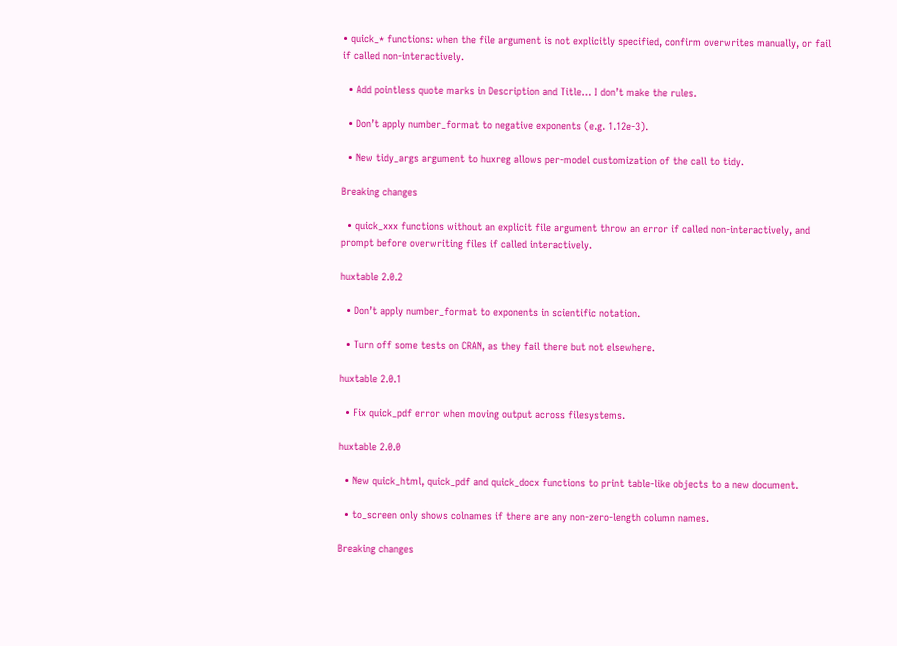• quick_* functions: when the file argument is not explicitly specified, confirm overwrites manually, or fail if called non-interactively.

  • Add pointless quote marks in Description and Title… I don’t make the rules.

  • Don’t apply number_format to negative exponents (e.g. 1.12e-3).

  • New tidy_args argument to huxreg allows per-model customization of the call to tidy.

Breaking changes

  • quick_xxx functions without an explicit file argument throw an error if called non-interactively, and prompt before overwriting files if called interactively.

huxtable 2.0.2

  • Don’t apply number_format to exponents in scientific notation.

  • Turn off some tests on CRAN, as they fail there but not elsewhere.

huxtable 2.0.1

  • Fix quick_pdf error when moving output across filesystems.

huxtable 2.0.0

  • New quick_html, quick_pdf and quick_docx functions to print table-like objects to a new document.

  • to_screen only shows colnames if there are any non-zero-length column names.

Breaking changes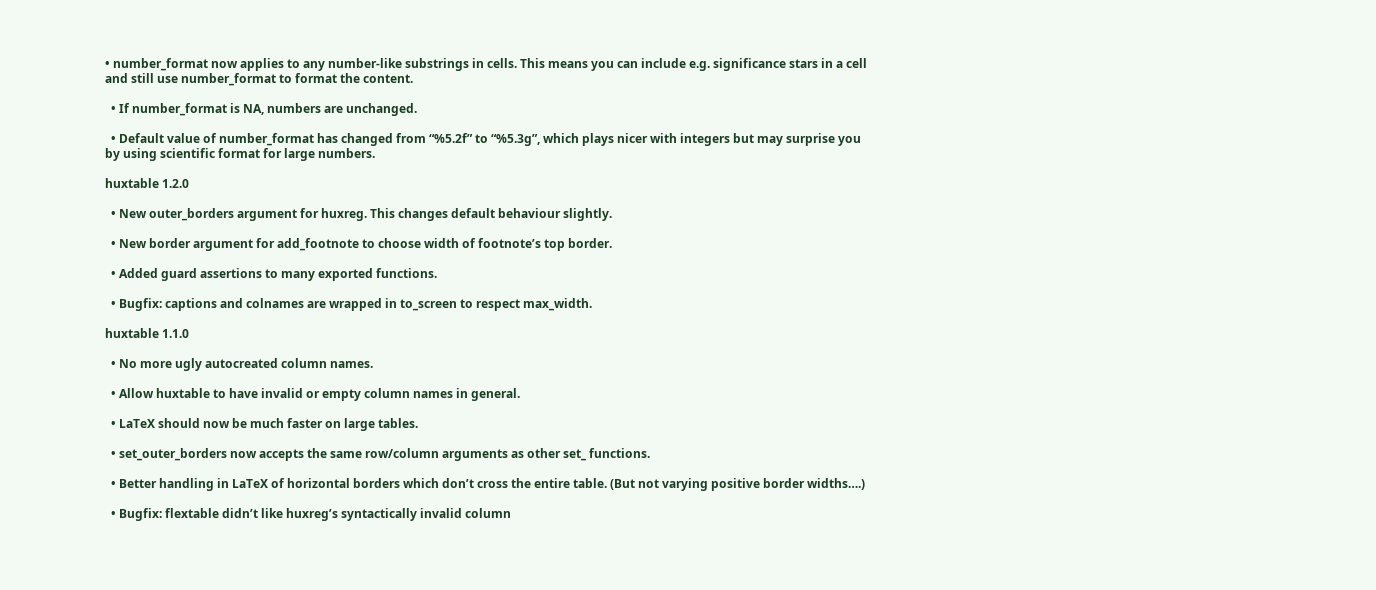• number_format now applies to any number-like substrings in cells. This means you can include e.g. significance stars in a cell and still use number_format to format the content.

  • If number_format is NA, numbers are unchanged.

  • Default value of number_format has changed from “%5.2f” to “%5.3g”, which plays nicer with integers but may surprise you by using scientific format for large numbers.

huxtable 1.2.0

  • New outer_borders argument for huxreg. This changes default behaviour slightly.

  • New border argument for add_footnote to choose width of footnote’s top border.

  • Added guard assertions to many exported functions.

  • Bugfix: captions and colnames are wrapped in to_screen to respect max_width.

huxtable 1.1.0

  • No more ugly autocreated column names.

  • Allow huxtable to have invalid or empty column names in general.

  • LaTeX should now be much faster on large tables.

  • set_outer_borders now accepts the same row/column arguments as other set_ functions.

  • Better handling in LaTeX of horizontal borders which don’t cross the entire table. (But not varying positive border widths….)

  • Bugfix: flextable didn’t like huxreg’s syntactically invalid column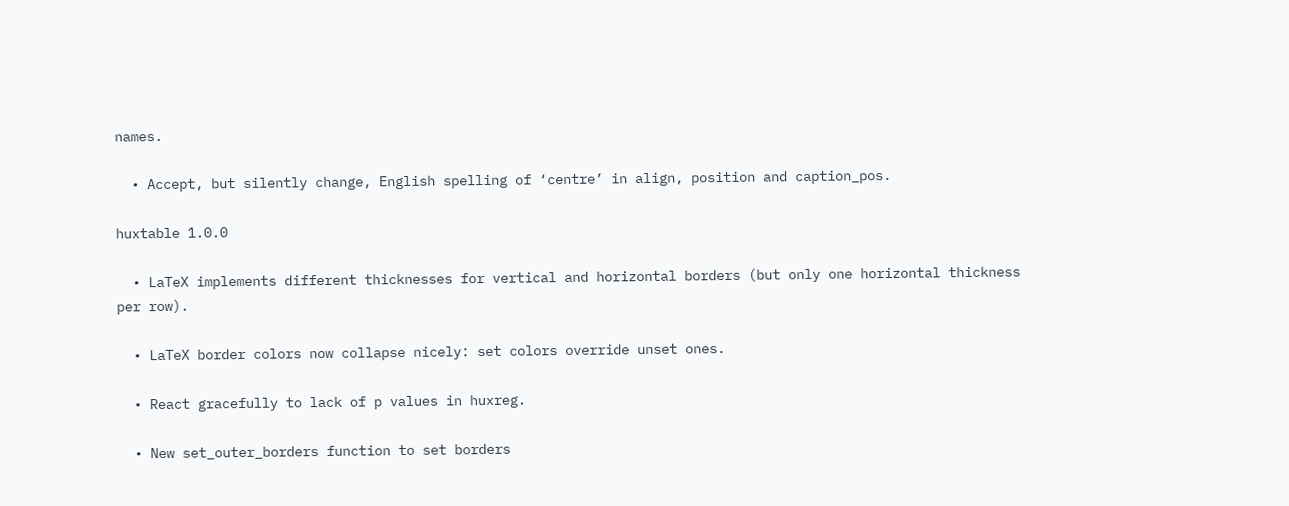names.

  • Accept, but silently change, English spelling of ‘centre’ in align, position and caption_pos.

huxtable 1.0.0

  • LaTeX implements different thicknesses for vertical and horizontal borders (but only one horizontal thickness per row).

  • LaTeX border colors now collapse nicely: set colors override unset ones.

  • React gracefully to lack of p values in huxreg.

  • New set_outer_borders function to set borders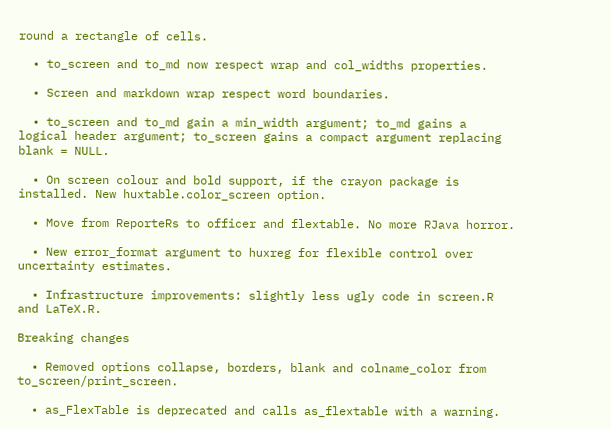round a rectangle of cells.

  • to_screen and to_md now respect wrap and col_widths properties.

  • Screen and markdown wrap respect word boundaries.

  • to_screen and to_md gain a min_width argument; to_md gains a logical header argument; to_screen gains a compact argument replacing blank = NULL.

  • On screen colour and bold support, if the crayon package is installed. New huxtable.color_screen option.

  • Move from ReporteRs to officer and flextable. No more RJava horror.

  • New error_format argument to huxreg for flexible control over uncertainty estimates.

  • Infrastructure improvements: slightly less ugly code in screen.R and LaTeX.R.

Breaking changes

  • Removed options collapse, borders, blank and colname_color from to_screen/print_screen.

  • as_FlexTable is deprecated and calls as_flextable with a warning.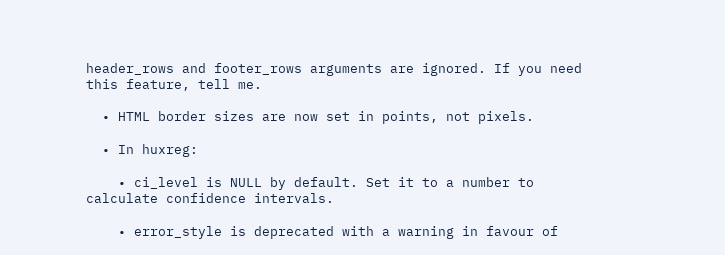header_rows and footer_rows arguments are ignored. If you need this feature, tell me.

  • HTML border sizes are now set in points, not pixels.

  • In huxreg:

    • ci_level is NULL by default. Set it to a number to calculate confidence intervals.

    • error_style is deprecated with a warning in favour of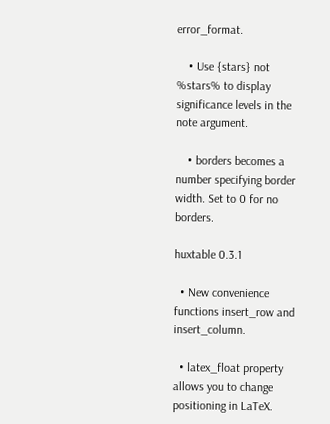error_format.

    • Use {stars} not %stars% to display significance levels in the note argument.

    • borders becomes a number specifying border width. Set to 0 for no borders.

huxtable 0.3.1

  • New convenience functions insert_row and insert_column.

  • latex_float property allows you to change positioning in LaTeX.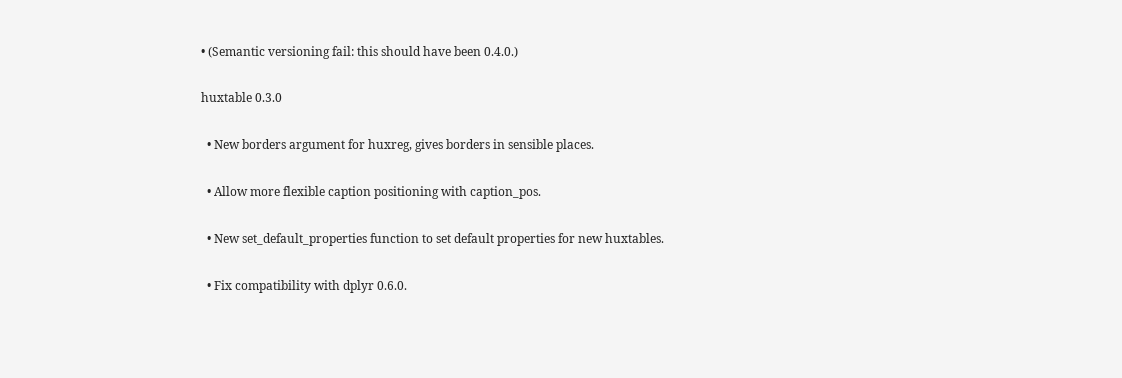• (Semantic versioning fail: this should have been 0.4.0.)

huxtable 0.3.0

  • New borders argument for huxreg, gives borders in sensible places.

  • Allow more flexible caption positioning with caption_pos.

  • New set_default_properties function to set default properties for new huxtables.

  • Fix compatibility with dplyr 0.6.0.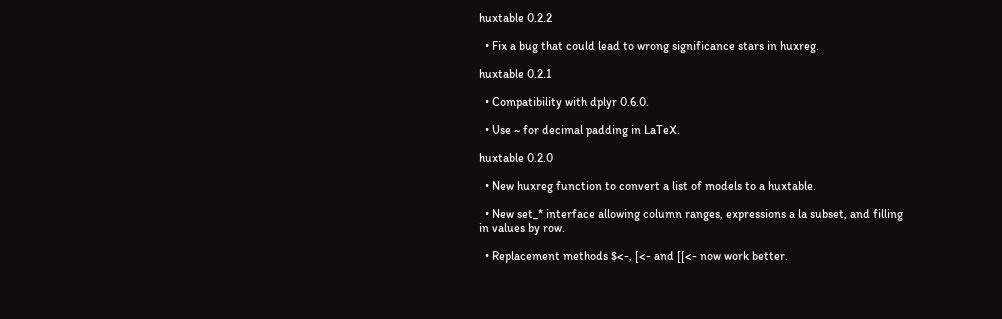huxtable 0.2.2

  • Fix a bug that could lead to wrong significance stars in huxreg.

huxtable 0.2.1

  • Compatibility with dplyr 0.6.0.

  • Use ~ for decimal padding in LaTeX.

huxtable 0.2.0

  • New huxreg function to convert a list of models to a huxtable.

  • New set_* interface allowing column ranges, expressions a la subset, and filling in values by row.

  • Replacement methods $<-, [<- and [[<- now work better.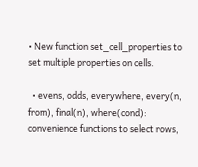• New function set_cell_properties to set multiple properties on cells.

  • evens, odds, everywhere, every(n, from), final(n), where(cond): convenience functions to select rows,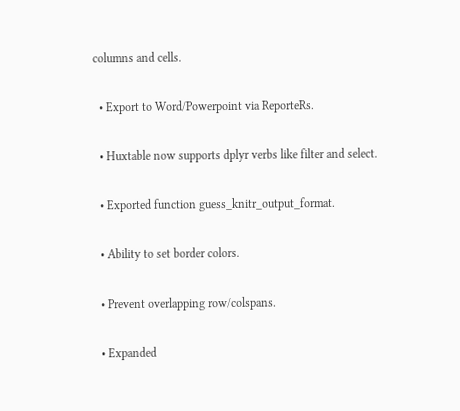columns and cells.

  • Export to Word/Powerpoint via ReporteRs.

  • Huxtable now supports dplyr verbs like filter and select.

  • Exported function guess_knitr_output_format.

  • Ability to set border colors.

  • Prevent overlapping row/colspans.

  • Expanded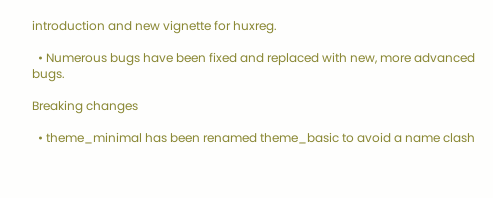introduction and new vignette for huxreg.

  • Numerous bugs have been fixed and replaced with new, more advanced bugs.

Breaking changes

  • theme_minimal has been renamed theme_basic to avoid a name clash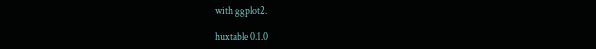with ggplot2.

huxtable 0.1.0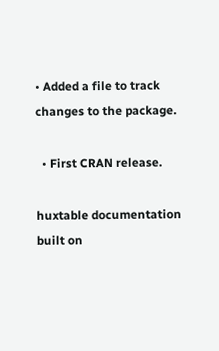• Added a file to track changes to the package.

  • First CRAN release.

huxtable documentation built on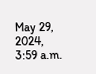May 29, 2024, 3:59 a.m.